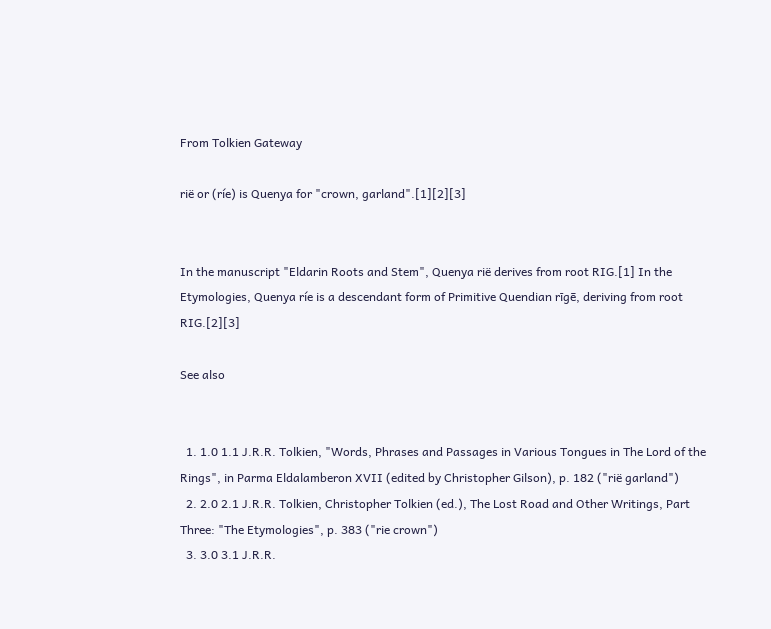From Tolkien Gateway

rië or (ríe) is Quenya for "crown, garland".[1][2][3]


In the manuscript "Eldarin Roots and Stem", Quenya rië derives from root RIG.[1] In the Etymologies, Quenya ríe is a descendant form of Primitive Quendian rīgē, deriving from root RIG.[2][3]

See also


  1. 1.0 1.1 J.R.R. Tolkien, "Words, Phrases and Passages in Various Tongues in The Lord of the Rings", in Parma Eldalamberon XVII (edited by Christopher Gilson), p. 182 ("rië garland")
  2. 2.0 2.1 J.R.R. Tolkien, Christopher Tolkien (ed.), The Lost Road and Other Writings, Part Three: "The Etymologies", p. 383 ("rie crown")
  3. 3.0 3.1 J.R.R.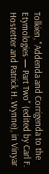Tolkien, "Addenda and Corrigenda to the Etymologies — Part Two" (edited by Carl F. Hostetter and Patrick H. Wynne), in Vinyar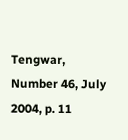Tengwar, Number 46, July 2004, p. 11